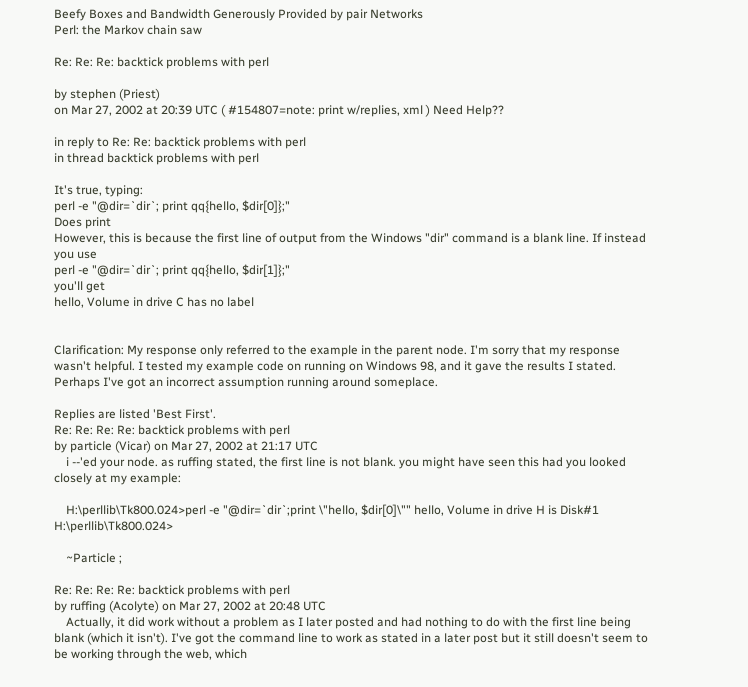Beefy Boxes and Bandwidth Generously Provided by pair Networks
Perl: the Markov chain saw

Re: Re: Re: backtick problems with perl

by stephen (Priest)
on Mar 27, 2002 at 20:39 UTC ( #154807=note: print w/replies, xml ) Need Help??

in reply to Re: Re: backtick problems with perl
in thread backtick problems with perl

It's true, typing:
perl -e "@dir=`dir`; print qq{hello, $dir[0]};"
Does print
However, this is because the first line of output from the Windows "dir" command is a blank line. If instead you use
perl -e "@dir=`dir`; print qq{hello, $dir[1]};"
you'll get
hello, Volume in drive C has no label


Clarification: My response only referred to the example in the parent node. I'm sorry that my response wasn't helpful. I tested my example code on running on Windows 98, and it gave the results I stated. Perhaps I've got an incorrect assumption running around someplace.

Replies are listed 'Best First'.
Re: Re: Re: Re: backtick problems with perl
by particle (Vicar) on Mar 27, 2002 at 21:17 UTC
    i --'ed your node. as ruffing stated, the first line is not blank. you might have seen this had you looked closely at my example:

    H:\perllib\Tk800.024>perl -e "@dir=`dir`;print \"hello, $dir[0]\"" hello, Volume in drive H is Disk#1 H:\perllib\Tk800.024>

    ~Particle ;

Re: Re: Re: Re: backtick problems with perl
by ruffing (Acolyte) on Mar 27, 2002 at 20:48 UTC
    Actually, it did work without a problem as I later posted and had nothing to do with the first line being blank (which it isn't). I've got the command line to work as stated in a later post but it still doesn't seem to be working through the web, which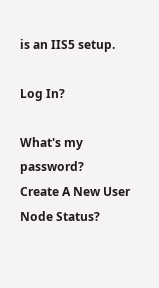is an IIS5 setup.

Log In?

What's my password?
Create A New User
Node Status?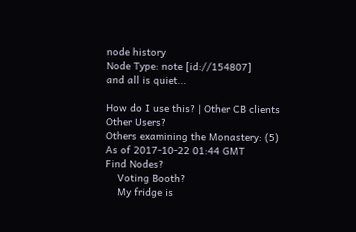node history
Node Type: note [id://154807]
and all is quiet...

How do I use this? | Other CB clients
Other Users?
Others examining the Monastery: (5)
As of 2017-10-22 01:44 GMT
Find Nodes?
    Voting Booth?
    My fridge is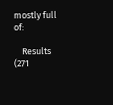mostly full of:

    Results (271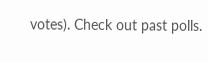votes). Check out past polls.